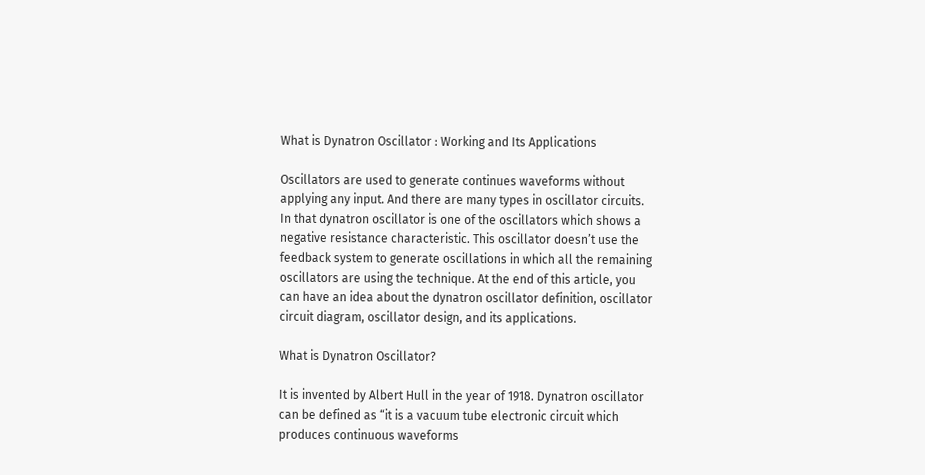What is Dynatron Oscillator : Working and Its Applications

Oscillators are used to generate continues waveforms without applying any input. And there are many types in oscillator circuits. In that dynatron oscillator is one of the oscillators which shows a negative resistance characteristic. This oscillator doesn’t use the feedback system to generate oscillations in which all the remaining oscillators are using the technique. At the end of this article, you can have an idea about the dynatron oscillator definition, oscillator circuit diagram, oscillator design, and its applications.

What is Dynatron Oscillator?

It is invented by Albert Hull in the year of 1918. Dynatron oscillator can be defined as “it is a vacuum tube electronic circuit which produces continuous waveforms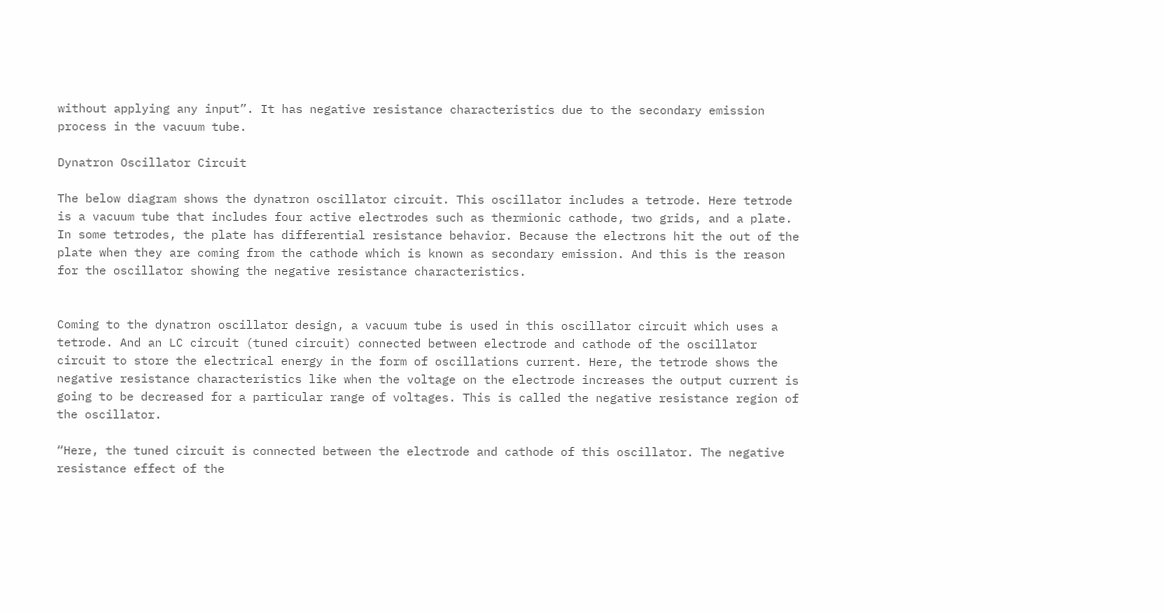without applying any input”. It has negative resistance characteristics due to the secondary emission process in the vacuum tube.

Dynatron Oscillator Circuit

The below diagram shows the dynatron oscillator circuit. This oscillator includes a tetrode. Here tetrode is a vacuum tube that includes four active electrodes such as thermionic cathode, two grids, and a plate. In some tetrodes, the plate has differential resistance behavior. Because the electrons hit the out of the plate when they are coming from the cathode which is known as secondary emission. And this is the reason for the oscillator showing the negative resistance characteristics.


Coming to the dynatron oscillator design, a vacuum tube is used in this oscillator circuit which uses a tetrode. And an LC circuit (tuned circuit) connected between electrode and cathode of the oscillator circuit to store the electrical energy in the form of oscillations current. Here, the tetrode shows the negative resistance characteristics like when the voltage on the electrode increases the output current is going to be decreased for a particular range of voltages. This is called the negative resistance region of the oscillator.

“Here, the tuned circuit is connected between the electrode and cathode of this oscillator. The negative resistance effect of the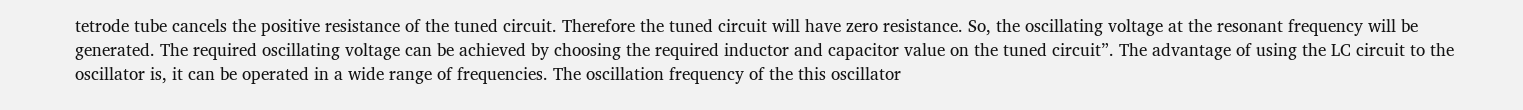tetrode tube cancels the positive resistance of the tuned circuit. Therefore the tuned circuit will have zero resistance. So, the oscillating voltage at the resonant frequency will be generated. The required oscillating voltage can be achieved by choosing the required inductor and capacitor value on the tuned circuit”. The advantage of using the LC circuit to the oscillator is, it can be operated in a wide range of frequencies. The oscillation frequency of the this oscillator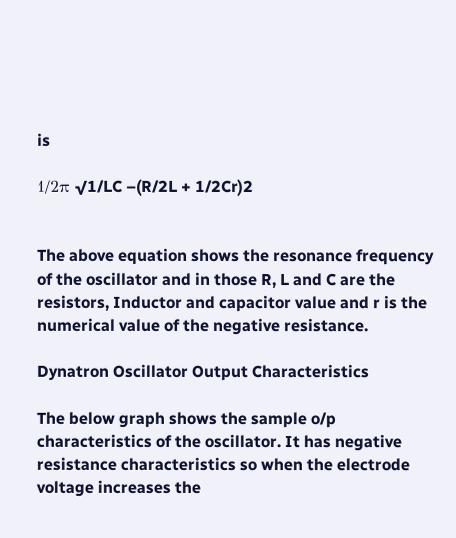is

1/2π √1/LC –(R/2L + 1/2Cr)2


The above equation shows the resonance frequency of the oscillator and in those R, L and C are the resistors, Inductor and capacitor value and r is the numerical value of the negative resistance.

Dynatron Oscillator Output Characteristics

The below graph shows the sample o/p characteristics of the oscillator. It has negative resistance characteristics so when the electrode voltage increases the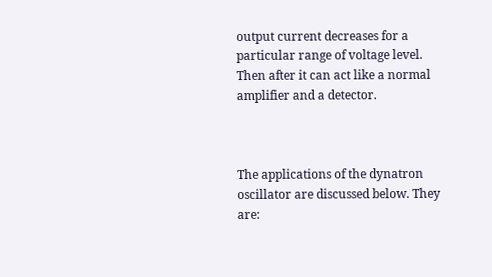output current decreases for a particular range of voltage level. Then after it can act like a normal amplifier and a detector.



The applications of the dynatron  oscillator are discussed below. They are: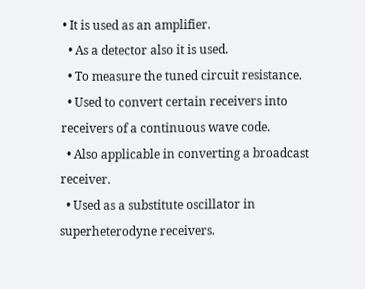• It is used as an amplifier.
  • As a detector also it is used.
  • To measure the tuned circuit resistance.
  • Used to convert certain receivers into receivers of a continuous wave code.
  • Also applicable in converting a broadcast receiver.
  • Used as a substitute oscillator in superheterodyne receivers.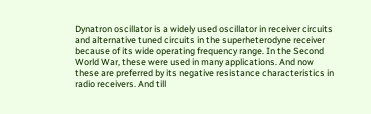Dynatron oscillator is a widely used oscillator in receiver circuits and alternative tuned circuits in the superheterodyne receiver because of its wide operating frequency range. In the Second World War, these were used in many applications. And now these are preferred by its negative resistance characteristics in radio receivers. And till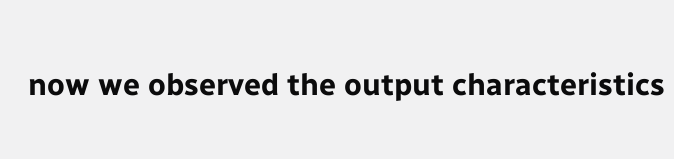now we observed the output characteristics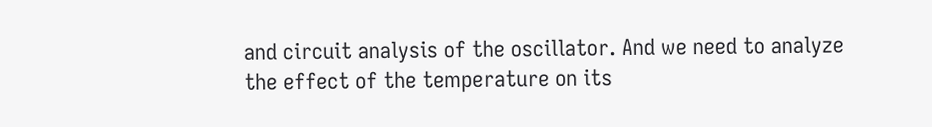and circuit analysis of the oscillator. And we need to analyze the effect of the temperature on its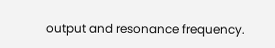output and resonance frequency.